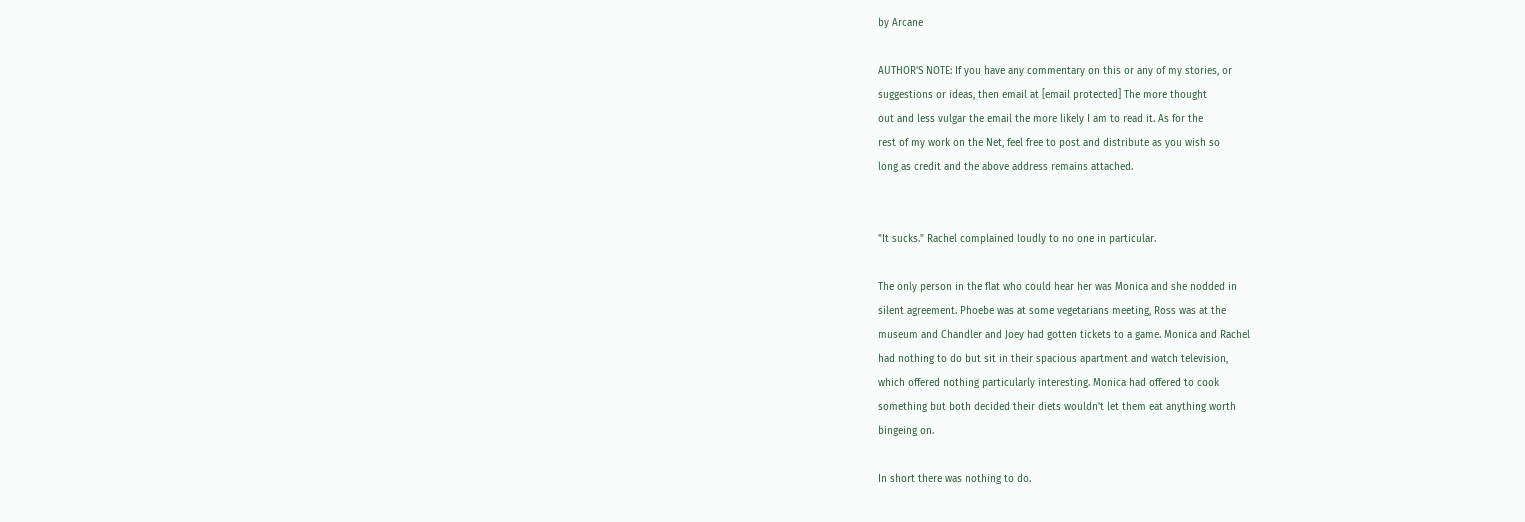by Arcane

AUTHOR'S NOTE: If you have any commentary on this or any of my stories, or
suggestions or ideas, then email at [email protected] The more thought
out and less vulgar the email the more likely I am to read it. As for the
rest of my work on the Net, feel free to post and distribute as you wish so
long as credit and the above address remains attached.


"It sucks." Rachel complained loudly to no one in particular.

The only person in the flat who could hear her was Monica and she nodded in
silent agreement. Phoebe was at some vegetarians meeting, Ross was at the
museum and Chandler and Joey had gotten tickets to a game. Monica and Rachel
had nothing to do but sit in their spacious apartment and watch television,
which offered nothing particularly interesting. Monica had offered to cook
something but both decided their diets wouldn't let them eat anything worth
bingeing on.

In short there was nothing to do.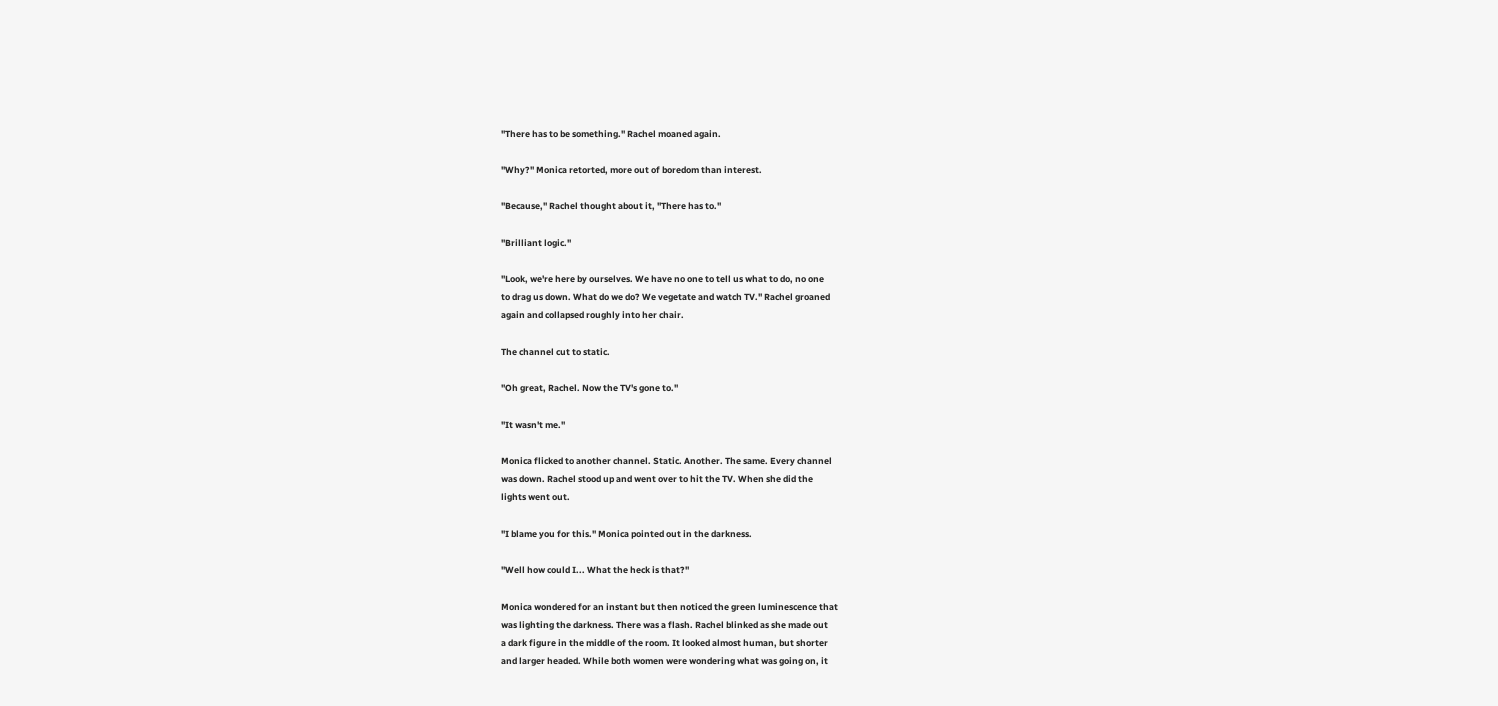"There has to be something." Rachel moaned again.

"Why?" Monica retorted, more out of boredom than interest.

"Because," Rachel thought about it, "There has to."

"Brilliant logic."

"Look, we're here by ourselves. We have no one to tell us what to do, no one
to drag us down. What do we do? We vegetate and watch TV." Rachel groaned
again and collapsed roughly into her chair.

The channel cut to static.

"Oh great, Rachel. Now the TV's gone to."

"It wasn't me."

Monica flicked to another channel. Static. Another. The same. Every channel
was down. Rachel stood up and went over to hit the TV. When she did the
lights went out.

"I blame you for this." Monica pointed out in the darkness.

"Well how could I... What the heck is that?"

Monica wondered for an instant but then noticed the green luminescence that
was lighting the darkness. There was a flash. Rachel blinked as she made out
a dark figure in the middle of the room. It looked almost human, but shorter
and larger headed. While both women were wondering what was going on, it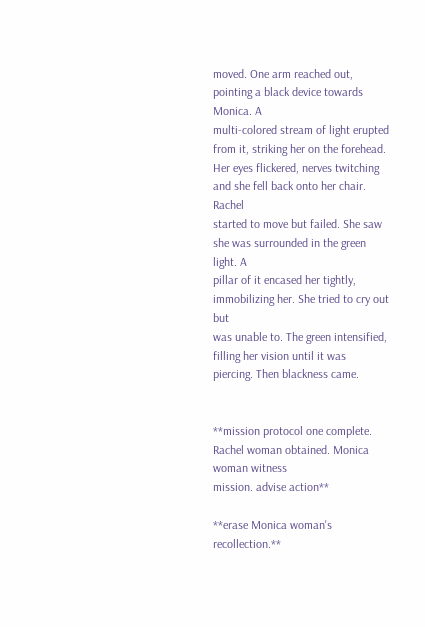moved. One arm reached out, pointing a black device towards Monica. A
multi-colored stream of light erupted from it, striking her on the forehead.
Her eyes flickered, nerves twitching and she fell back onto her chair. Rachel
started to move but failed. She saw she was surrounded in the green light. A
pillar of it encased her tightly, immobilizing her. She tried to cry out but
was unable to. The green intensified, filling her vision until it was
piercing. Then blackness came.


**mission protocol one complete. Rachel woman obtained. Monica woman witness
mission. advise action**

**erase Monica woman's recollection.**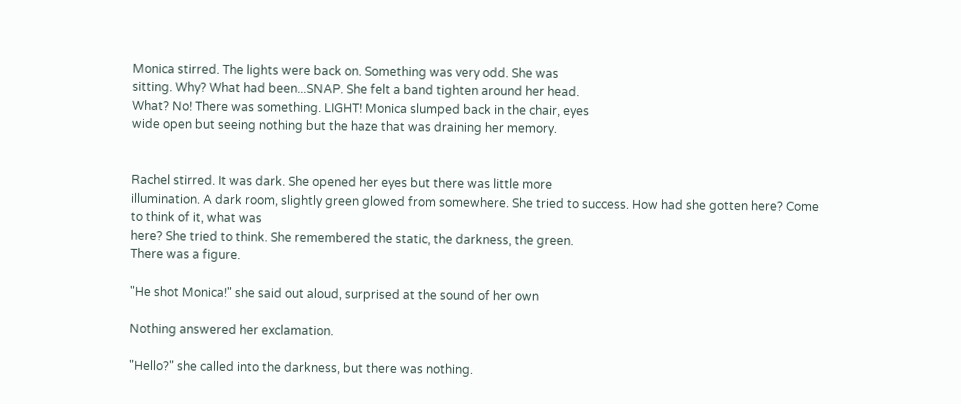Monica stirred. The lights were back on. Something was very odd. She was
sitting. Why? What had been...SNAP. She felt a band tighten around her head.
What? No! There was something. LIGHT! Monica slumped back in the chair, eyes
wide open but seeing nothing but the haze that was draining her memory.


Rachel stirred. It was dark. She opened her eyes but there was little more
illumination. A dark room, slightly green glowed from somewhere. She tried to success. How had she gotten here? Come to think of it, what was
here? She tried to think. She remembered the static, the darkness, the green.
There was a figure.

"He shot Monica!" she said out aloud, surprised at the sound of her own

Nothing answered her exclamation.

"Hello?" she called into the darkness, but there was nothing.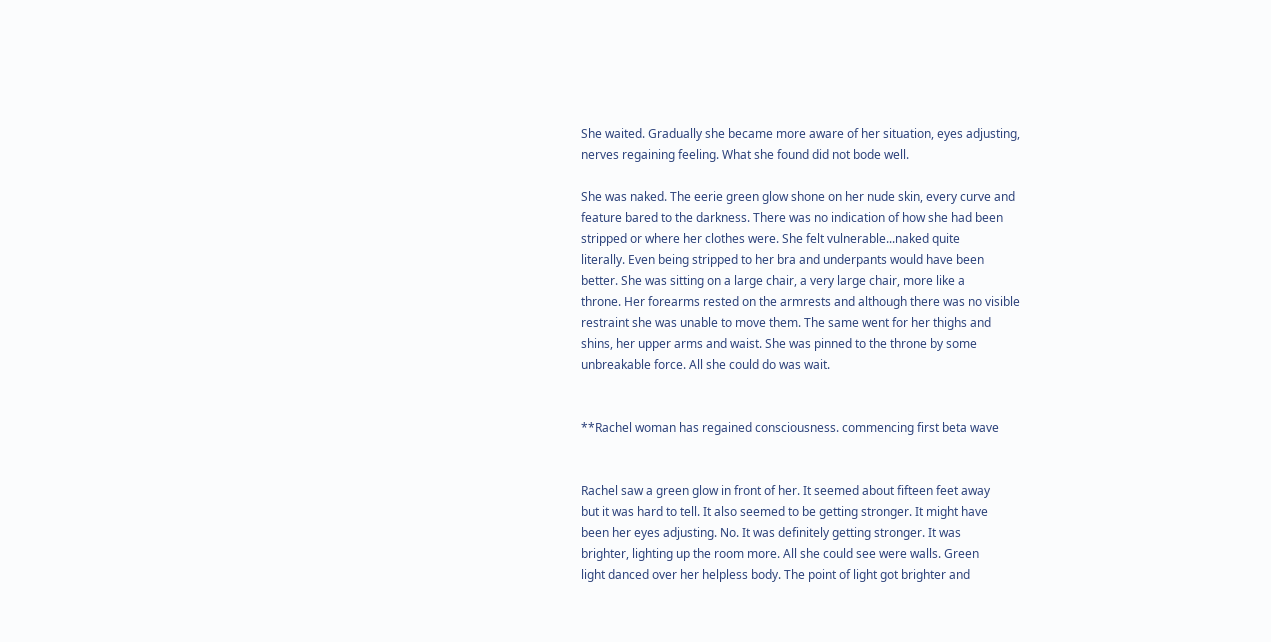She waited. Gradually she became more aware of her situation, eyes adjusting,
nerves regaining feeling. What she found did not bode well.

She was naked. The eerie green glow shone on her nude skin, every curve and
feature bared to the darkness. There was no indication of how she had been
stripped or where her clothes were. She felt vulnerable...naked quite
literally. Even being stripped to her bra and underpants would have been
better. She was sitting on a large chair, a very large chair, more like a
throne. Her forearms rested on the armrests and although there was no visible
restraint she was unable to move them. The same went for her thighs and
shins, her upper arms and waist. She was pinned to the throne by some
unbreakable force. All she could do was wait.


**Rachel woman has regained consciousness. commencing first beta wave


Rachel saw a green glow in front of her. It seemed about fifteen feet away
but it was hard to tell. It also seemed to be getting stronger. It might have
been her eyes adjusting. No. It was definitely getting stronger. It was
brighter, lighting up the room more. All she could see were walls. Green
light danced over her helpless body. The point of light got brighter and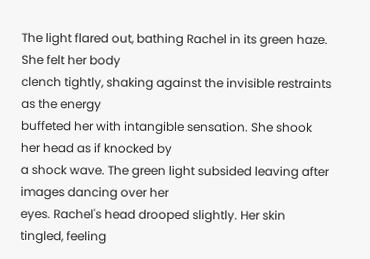The light flared out, bathing Rachel in its green haze. She felt her body
clench tightly, shaking against the invisible restraints as the energy
buffeted her with intangible sensation. She shook her head as if knocked by
a shock wave. The green light subsided leaving after images dancing over her
eyes. Rachel's head drooped slightly. Her skin tingled, feeling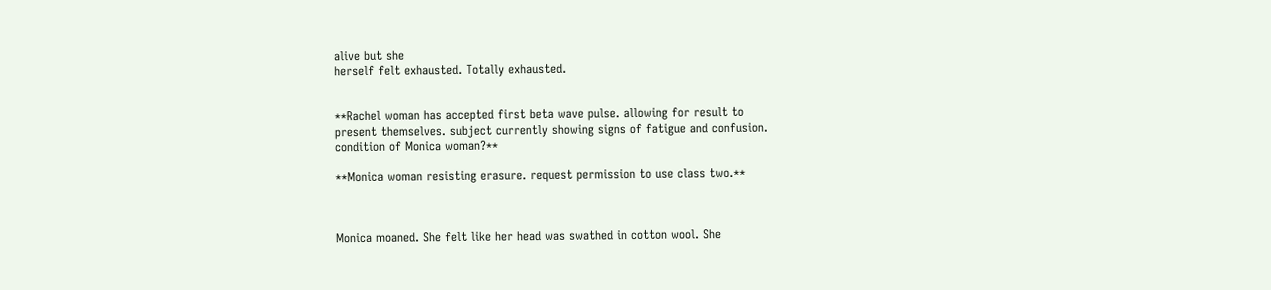alive but she
herself felt exhausted. Totally exhausted.


**Rachel woman has accepted first beta wave pulse. allowing for result to
present themselves. subject currently showing signs of fatigue and confusion.
condition of Monica woman?**

**Monica woman resisting erasure. request permission to use class two.**



Monica moaned. She felt like her head was swathed in cotton wool. She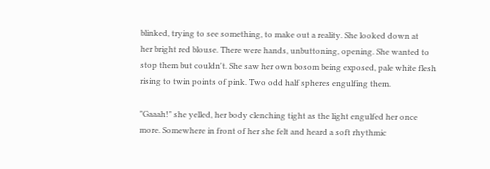blinked, trying to see something, to make out a reality. She looked down at
her bright red blouse. There were hands, unbuttoning, opening. She wanted to
stop them but couldn't. She saw her own bosom being exposed, pale white flesh
rising to twin points of pink. Two odd half spheres engulfing them.

"Gaaah!" she yelled, her body clenching tight as the light engulfed her once
more. Somewhere in front of her she felt and heard a soft rhythmic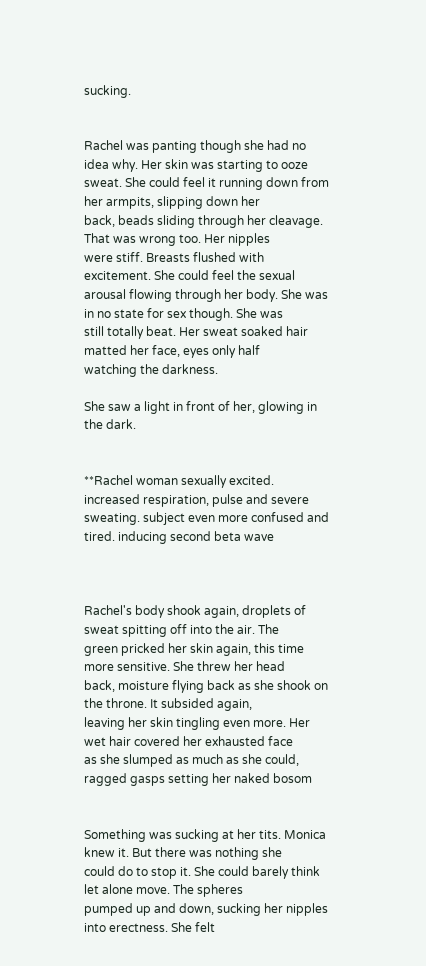sucking.


Rachel was panting though she had no idea why. Her skin was starting to ooze
sweat. She could feel it running down from her armpits, slipping down her
back, beads sliding through her cleavage. That was wrong too. Her nipples
were stiff. Breasts flushed with excitement. She could feel the sexual
arousal flowing through her body. She was in no state for sex though. She was
still totally beat. Her sweat soaked hair matted her face, eyes only half
watching the darkness.

She saw a light in front of her, glowing in the dark.


**Rachel woman sexually excited. increased respiration, pulse and severe
sweating. subject even more confused and tired. inducing second beta wave



Rachel's body shook again, droplets of sweat spitting off into the air. The
green pricked her skin again, this time more sensitive. She threw her head
back, moisture flying back as she shook on the throne. It subsided again,
leaving her skin tingling even more. Her wet hair covered her exhausted face
as she slumped as much as she could, ragged gasps setting her naked bosom


Something was sucking at her tits. Monica knew it. But there was nothing she
could do to stop it. She could barely think let alone move. The spheres
pumped up and down, sucking her nipples into erectness. She felt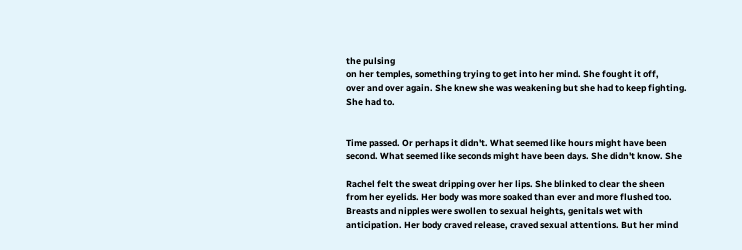the pulsing
on her temples, something trying to get into her mind. She fought it off,
over and over again. She knew she was weakening but she had to keep fighting.
She had to.


Time passed. Or perhaps it didn't. What seemed like hours might have been
second. What seemed like seconds might have been days. She didn't know. She

Rachel felt the sweat dripping over her lips. She blinked to clear the sheen
from her eyelids. Her body was more soaked than ever and more flushed too.
Breasts and nipples were swollen to sexual heights, genitals wet with
anticipation. Her body craved release, craved sexual attentions. But her mind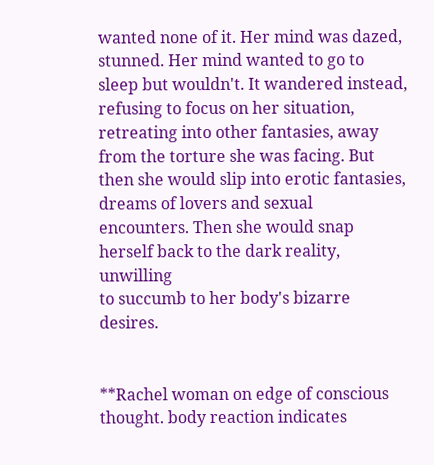wanted none of it. Her mind was dazed, stunned. Her mind wanted to go to
sleep but wouldn't. It wandered instead, refusing to focus on her situation,
retreating into other fantasies, away from the torture she was facing. But
then she would slip into erotic fantasies, dreams of lovers and sexual
encounters. Then she would snap herself back to the dark reality, unwilling
to succumb to her body's bizarre desires.


**Rachel woman on edge of conscious thought. body reaction indicates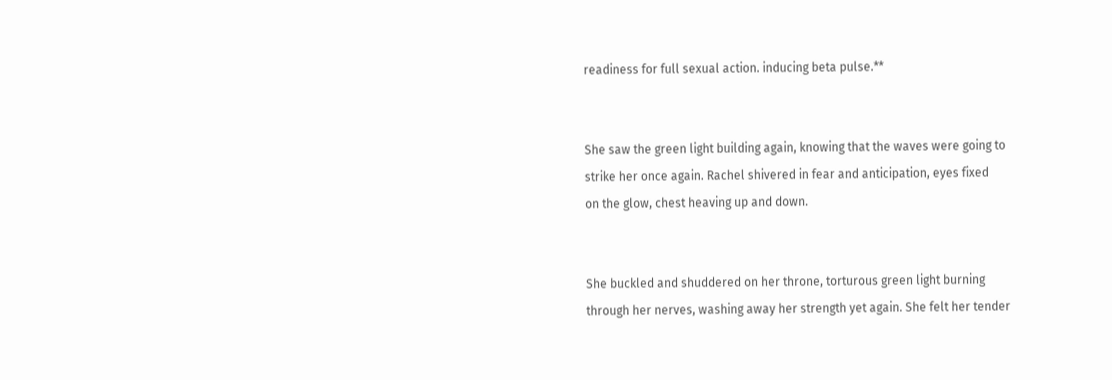readiness for full sexual action. inducing beta pulse.**


She saw the green light building again, knowing that the waves were going to
strike her once again. Rachel shivered in fear and anticipation, eyes fixed
on the glow, chest heaving up and down.


She buckled and shuddered on her throne, torturous green light burning
through her nerves, washing away her strength yet again. She felt her tender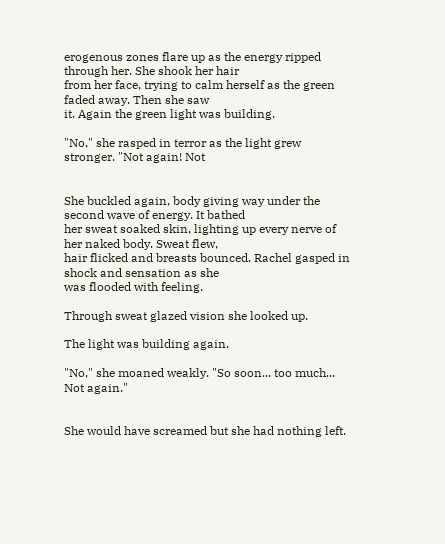erogenous zones flare up as the energy ripped through her. She shook her hair
from her face, trying to calm herself as the green faded away. Then she saw
it. Again the green light was building.

"No," she rasped in terror as the light grew stronger. "Not again! Not


She buckled again, body giving way under the second wave of energy. It bathed
her sweat soaked skin, lighting up every nerve of her naked body. Sweat flew,
hair flicked and breasts bounced. Rachel gasped in shock and sensation as she
was flooded with feeling.

Through sweat glazed vision she looked up.

The light was building again.

"No," she moaned weakly. "So soon... too much... Not again."


She would have screamed but she had nothing left.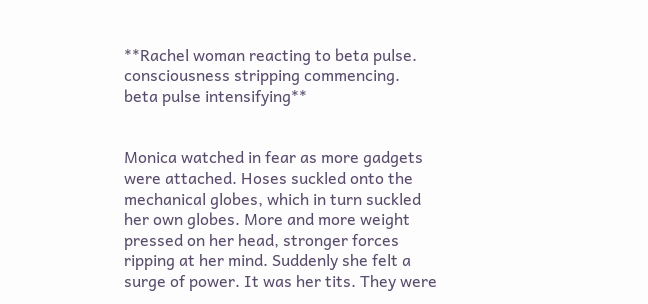**Rachel woman reacting to beta pulse. consciousness stripping commencing.
beta pulse intensifying**


Monica watched in fear as more gadgets were attached. Hoses suckled onto the
mechanical globes, which in turn suckled her own globes. More and more weight
pressed on her head, stronger forces ripping at her mind. Suddenly she felt a
surge of power. It was her tits. They were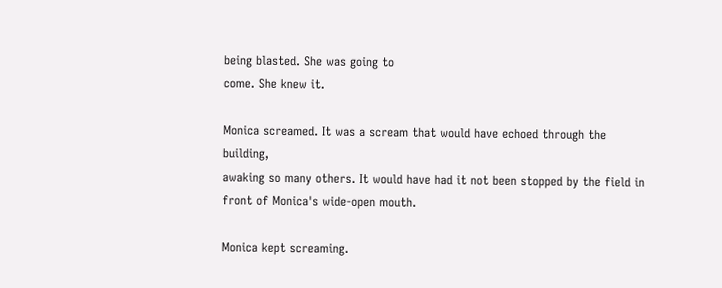being blasted. She was going to
come. She knew it.

Monica screamed. It was a scream that would have echoed through the building,
awaking so many others. It would have had it not been stopped by the field in
front of Monica's wide-open mouth.

Monica kept screaming.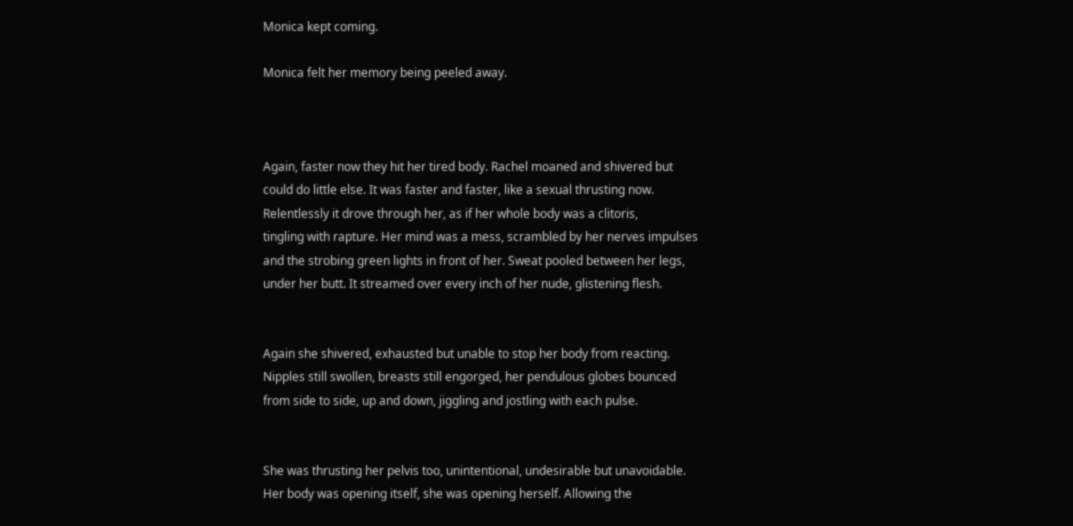Monica kept coming.

Monica felt her memory being peeled away.



Again, faster now they hit her tired body. Rachel moaned and shivered but
could do little else. It was faster and faster, like a sexual thrusting now.
Relentlessly it drove through her, as if her whole body was a clitoris,
tingling with rapture. Her mind was a mess, scrambled by her nerves impulses
and the strobing green lights in front of her. Sweat pooled between her legs,
under her butt. It streamed over every inch of her nude, glistening flesh.


Again she shivered, exhausted but unable to stop her body from reacting.
Nipples still swollen, breasts still engorged, her pendulous globes bounced
from side to side, up and down, jiggling and jostling with each pulse.


She was thrusting her pelvis too, unintentional, undesirable but unavoidable.
Her body was opening itself, she was opening herself. Allowing the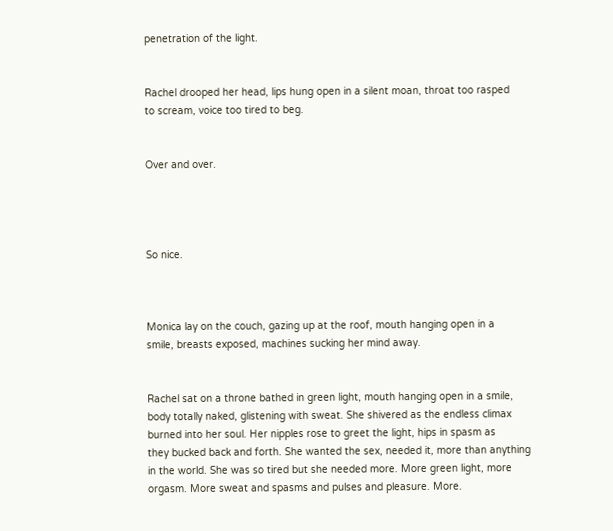penetration of the light.


Rachel drooped her head, lips hung open in a silent moan, throat too rasped
to scream, voice too tired to beg.


Over and over.




So nice.



Monica lay on the couch, gazing up at the roof, mouth hanging open in a
smile, breasts exposed, machines sucking her mind away.


Rachel sat on a throne bathed in green light, mouth hanging open in a smile,
body totally naked, glistening with sweat. She shivered as the endless climax
burned into her soul. Her nipples rose to greet the light, hips in spasm as
they bucked back and forth. She wanted the sex, needed it, more than anything
in the world. She was so tired but she needed more. More green light, more
orgasm. More sweat and spasms and pulses and pleasure. More.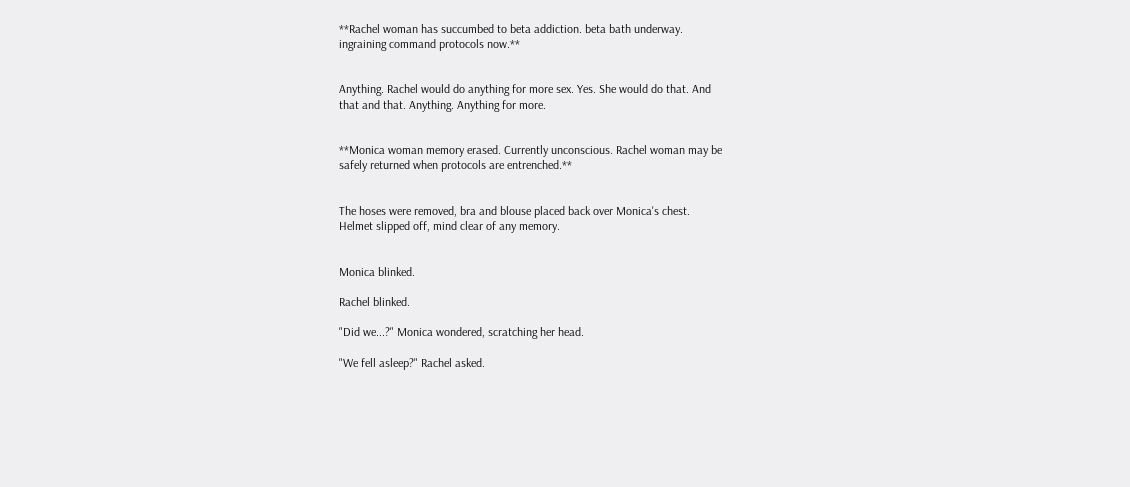**Rachel woman has succumbed to beta addiction. beta bath underway.
ingraining command protocols now.**


Anything. Rachel would do anything for more sex. Yes. She would do that. And
that and that. Anything. Anything for more.


**Monica woman memory erased. Currently unconscious. Rachel woman may be
safely returned when protocols are entrenched.**


The hoses were removed, bra and blouse placed back over Monica's chest.
Helmet slipped off, mind clear of any memory.


Monica blinked.

Rachel blinked.

"Did we...?" Monica wondered, scratching her head.

"We fell asleep?" Rachel asked.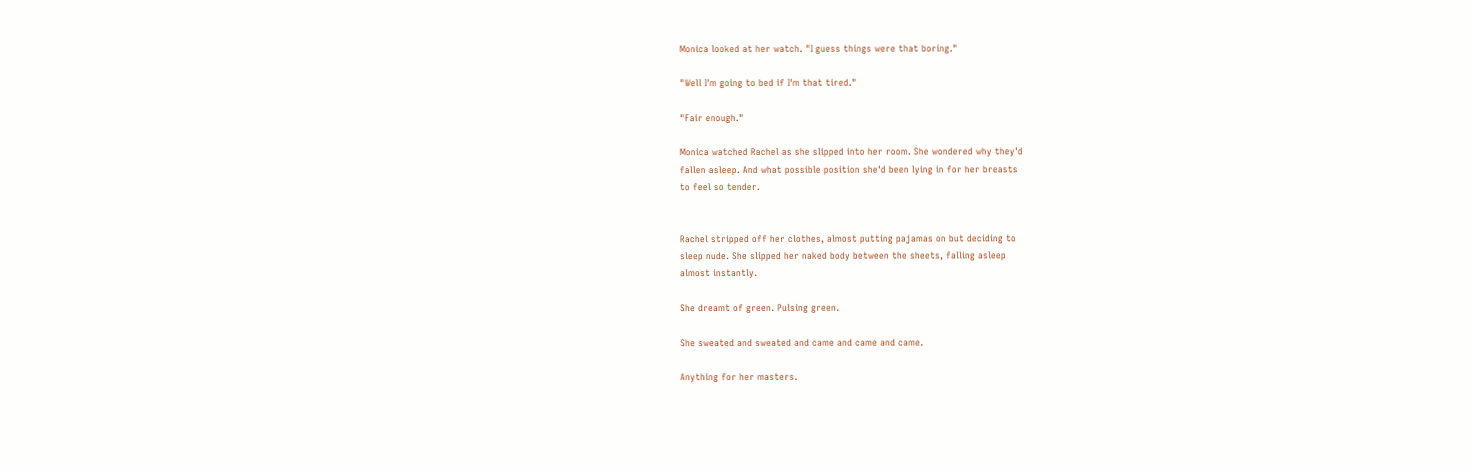Monica looked at her watch. "I guess things were that boring."

"Well I'm going to bed if I'm that tired."

"Fair enough."

Monica watched Rachel as she slipped into her room. She wondered why they'd
fallen asleep. And what possible position she'd been lying in for her breasts
to feel so tender.


Rachel stripped off her clothes, almost putting pajamas on but deciding to
sleep nude. She slipped her naked body between the sheets, falling asleep
almost instantly.

She dreamt of green. Pulsing green.

She sweated and sweated and came and came and came.

Anything for her masters.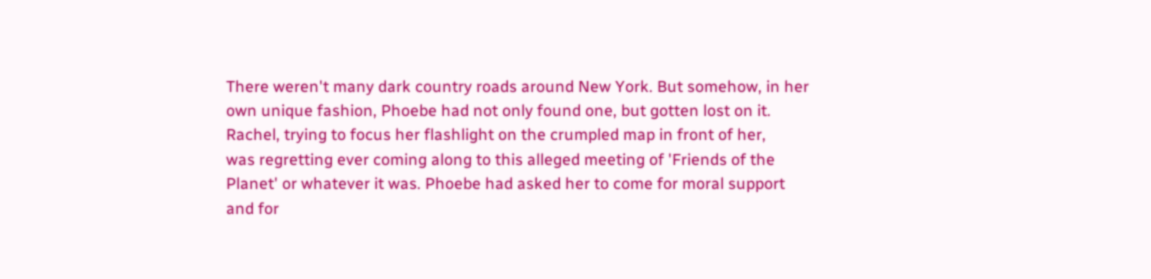There weren't many dark country roads around New York. But somehow, in her
own unique fashion, Phoebe had not only found one, but gotten lost on it.
Rachel, trying to focus her flashlight on the crumpled map in front of her,
was regretting ever coming along to this alleged meeting of 'Friends of the
Planet' or whatever it was. Phoebe had asked her to come for moral support
and for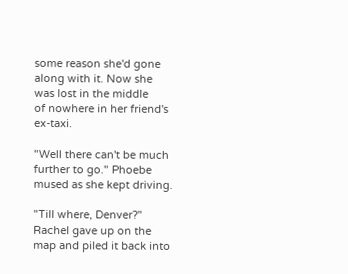some reason she'd gone along with it. Now she was lost in the middle
of nowhere in her friend's ex-taxi.

"Well there can't be much further to go." Phoebe mused as she kept driving.

"Till where, Denver?" Rachel gave up on the map and piled it back into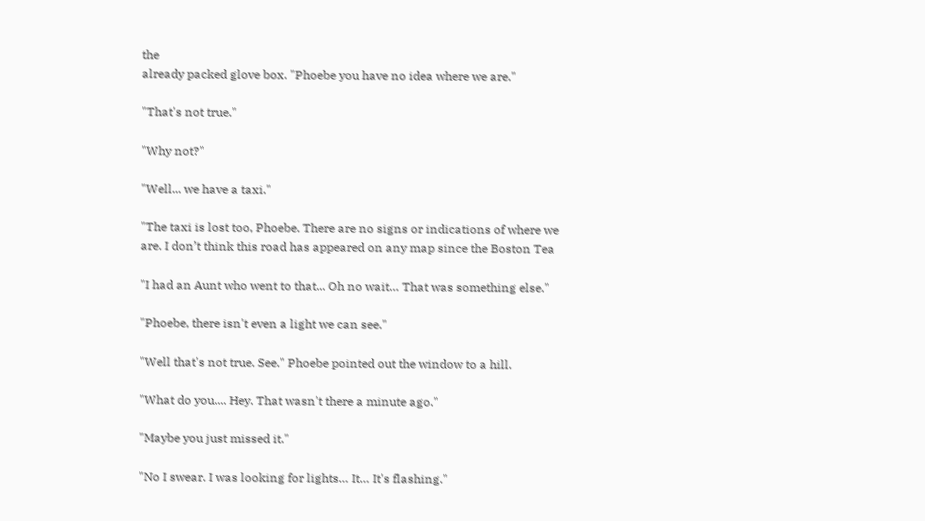the
already packed glove box. "Phoebe you have no idea where we are."

"That's not true."

"Why not?"

"Well... we have a taxi."

"The taxi is lost too, Phoebe. There are no signs or indications of where we
are. I don’t think this road has appeared on any map since the Boston Tea

"I had an Aunt who went to that... Oh no wait… That was something else."

"Phoebe, there isn't even a light we can see."

"Well that's not true. See." Phoebe pointed out the window to a hill.

"What do you.... Hey. That wasn't there a minute ago."

"Maybe you just missed it."

"No I swear. I was looking for lights… It… It's flashing."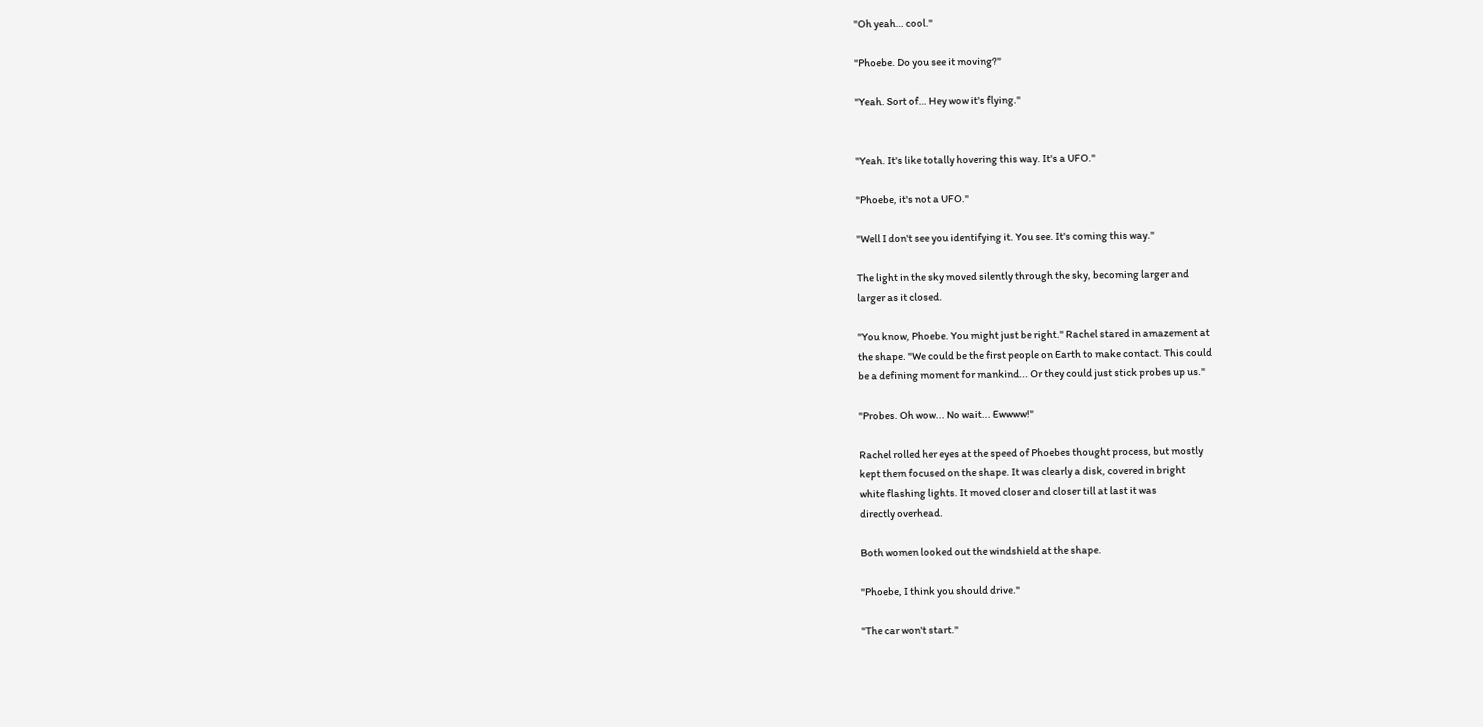"Oh yeah… cool."

"Phoebe. Do you see it moving?"

"Yeah. Sort of… Hey wow it's flying."


"Yeah. It's like totally hovering this way. It's a UFO."

"Phoebe, it's not a UFO."

"Well I don't see you identifying it. You see. It's coming this way."

The light in the sky moved silently through the sky, becoming larger and
larger as it closed.

"You know, Phoebe. You might just be right." Rachel stared in amazement at
the shape. "We could be the first people on Earth to make contact. This could
be a defining moment for mankind... Or they could just stick probes up us."

"Probes. Oh wow... No wait... Ewwww!"

Rachel rolled her eyes at the speed of Phoebes thought process, but mostly
kept them focused on the shape. It was clearly a disk, covered in bright
white flashing lights. It moved closer and closer till at last it was
directly overhead.

Both women looked out the windshield at the shape.

"Phoebe, I think you should drive."

"The car won't start."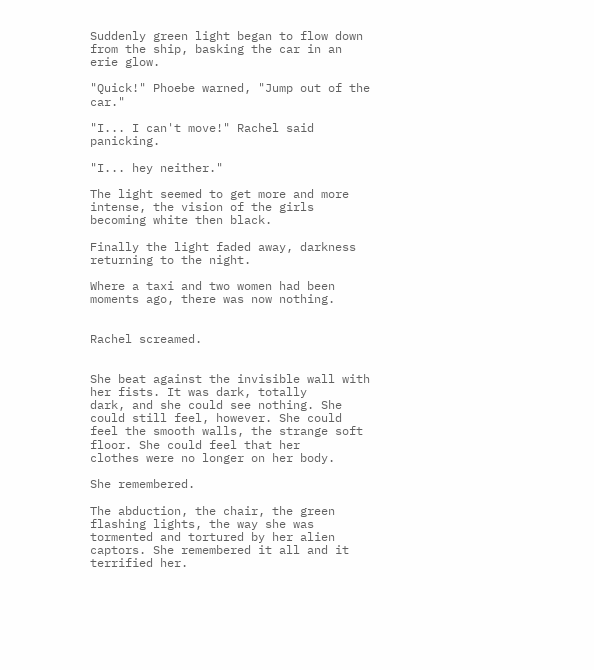Suddenly green light began to flow down from the ship, basking the car in an
erie glow.

"Quick!" Phoebe warned, "Jump out of the car."

"I... I can't move!" Rachel said panicking.

"I... hey neither."

The light seemed to get more and more intense, the vision of the girls
becoming white then black.

Finally the light faded away, darkness returning to the night.

Where a taxi and two women had been moments ago, there was now nothing.


Rachel screamed.


She beat against the invisible wall with her fists. It was dark, totally
dark, and she could see nothing. She could still feel, however. She could
feel the smooth walls, the strange soft floor. She could feel that her
clothes were no longer on her body.

She remembered.

The abduction, the chair, the green flashing lights, the way she was
tormented and tortured by her alien captors. She remembered it all and it
terrified her.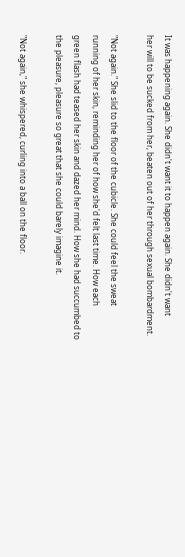It was happening again. She didn't want it to happen again. She didn't want
her will to be sucked from her, beaten out of her through sexual bombardment.

"Not again." She slid to the floor of the cubicle. She could feel the sweat
running of her skin, reminding her of how she'd felt last time. How each
green flash had teased her skin and dazed her mind. How she had succumbed to
the pleasure, pleasure so great that she could barely imagine it.

"Not again," she whispered, curling into a ball on the floor.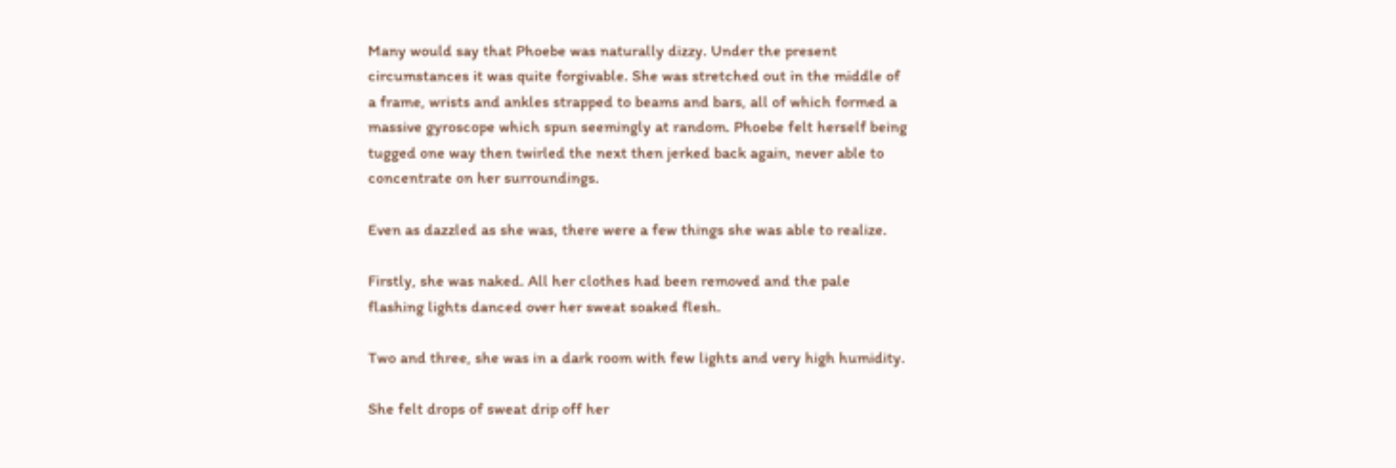Many would say that Phoebe was naturally dizzy. Under the present
circumstances it was quite forgivable. She was stretched out in the middle of
a frame, wrists and ankles strapped to beams and bars, all of which formed a
massive gyroscope which spun seemingly at random. Phoebe felt herself being
tugged one way then twirled the next then jerked back again, never able to
concentrate on her surroundings.

Even as dazzled as she was, there were a few things she was able to realize.

Firstly, she was naked. All her clothes had been removed and the pale
flashing lights danced over her sweat soaked flesh.

Two and three, she was in a dark room with few lights and very high humidity.

She felt drops of sweat drip off her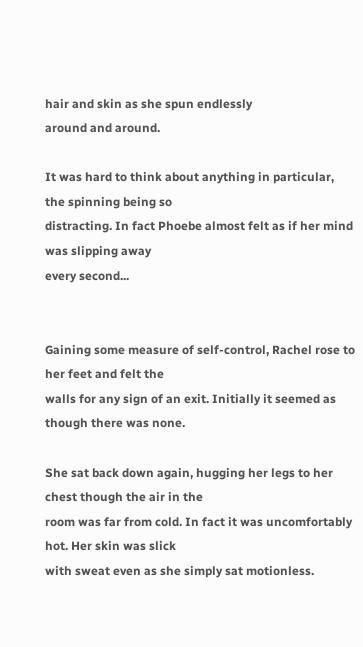hair and skin as she spun endlessly
around and around.

It was hard to think about anything in particular, the spinning being so
distracting. In fact Phoebe almost felt as if her mind was slipping away
every second...


Gaining some measure of self-control, Rachel rose to her feet and felt the
walls for any sign of an exit. Initially it seemed as though there was none.

She sat back down again, hugging her legs to her chest though the air in the
room was far from cold. In fact it was uncomfortably hot. Her skin was slick
with sweat even as she simply sat motionless.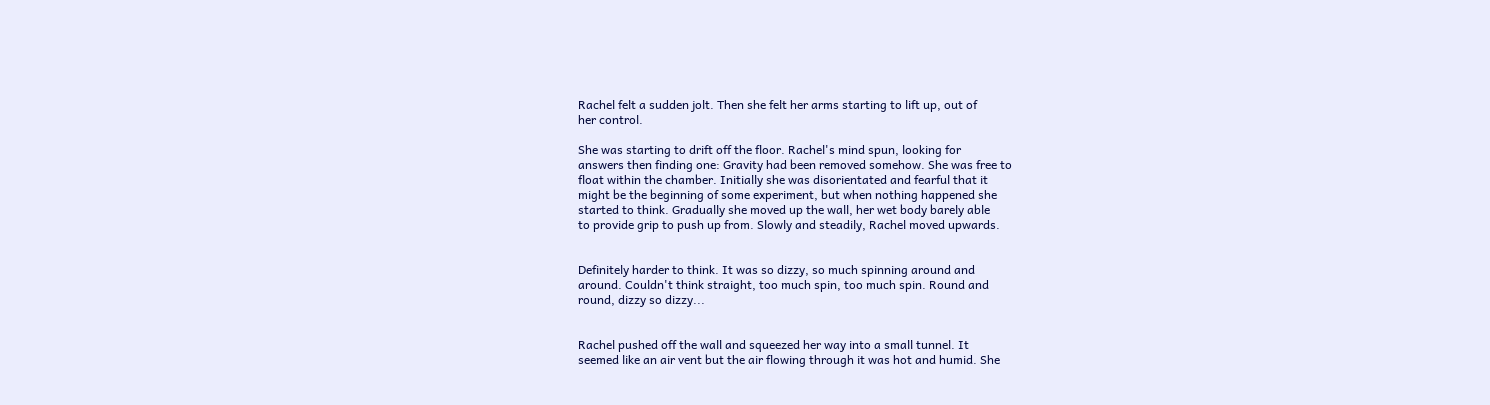Rachel felt a sudden jolt. Then she felt her arms starting to lift up, out of
her control.

She was starting to drift off the floor. Rachel's mind spun, looking for
answers then finding one: Gravity had been removed somehow. She was free to
float within the chamber. Initially she was disorientated and fearful that it
might be the beginning of some experiment, but when nothing happened she
started to think. Gradually she moved up the wall, her wet body barely able
to provide grip to push up from. Slowly and steadily, Rachel moved upwards.


Definitely harder to think. It was so dizzy, so much spinning around and
around. Couldn't think straight, too much spin, too much spin. Round and
round, dizzy so dizzy...


Rachel pushed off the wall and squeezed her way into a small tunnel. It
seemed like an air vent but the air flowing through it was hot and humid. She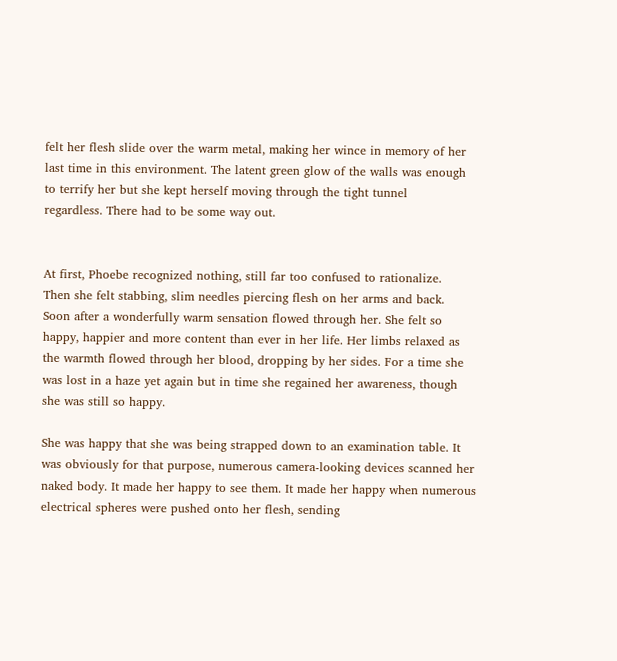felt her flesh slide over the warm metal, making her wince in memory of her
last time in this environment. The latent green glow of the walls was enough
to terrify her but she kept herself moving through the tight tunnel
regardless. There had to be some way out.


At first, Phoebe recognized nothing, still far too confused to rationalize.
Then she felt stabbing, slim needles piercing flesh on her arms and back.
Soon after a wonderfully warm sensation flowed through her. She felt so
happy, happier and more content than ever in her life. Her limbs relaxed as
the warmth flowed through her blood, dropping by her sides. For a time she
was lost in a haze yet again but in time she regained her awareness, though
she was still so happy.

She was happy that she was being strapped down to an examination table. It
was obviously for that purpose, numerous camera-looking devices scanned her
naked body. It made her happy to see them. It made her happy when numerous
electrical spheres were pushed onto her flesh, sending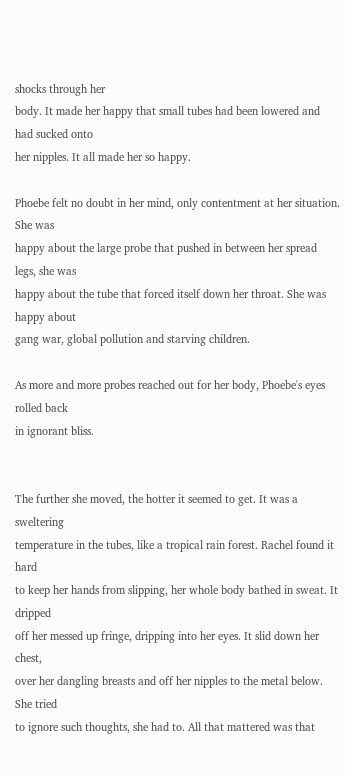shocks through her
body. It made her happy that small tubes had been lowered and had sucked onto
her nipples. It all made her so happy.

Phoebe felt no doubt in her mind, only contentment at her situation. She was
happy about the large probe that pushed in between her spread legs, she was
happy about the tube that forced itself down her throat. She was happy about
gang war, global pollution and starving children.

As more and more probes reached out for her body, Phoebe's eyes rolled back
in ignorant bliss.


The further she moved, the hotter it seemed to get. It was a sweltering
temperature in the tubes, like a tropical rain forest. Rachel found it hard
to keep her hands from slipping, her whole body bathed in sweat. It dripped
off her messed up fringe, dripping into her eyes. It slid down her chest,
over her dangling breasts and off her nipples to the metal below. She tried
to ignore such thoughts, she had to. All that mattered was that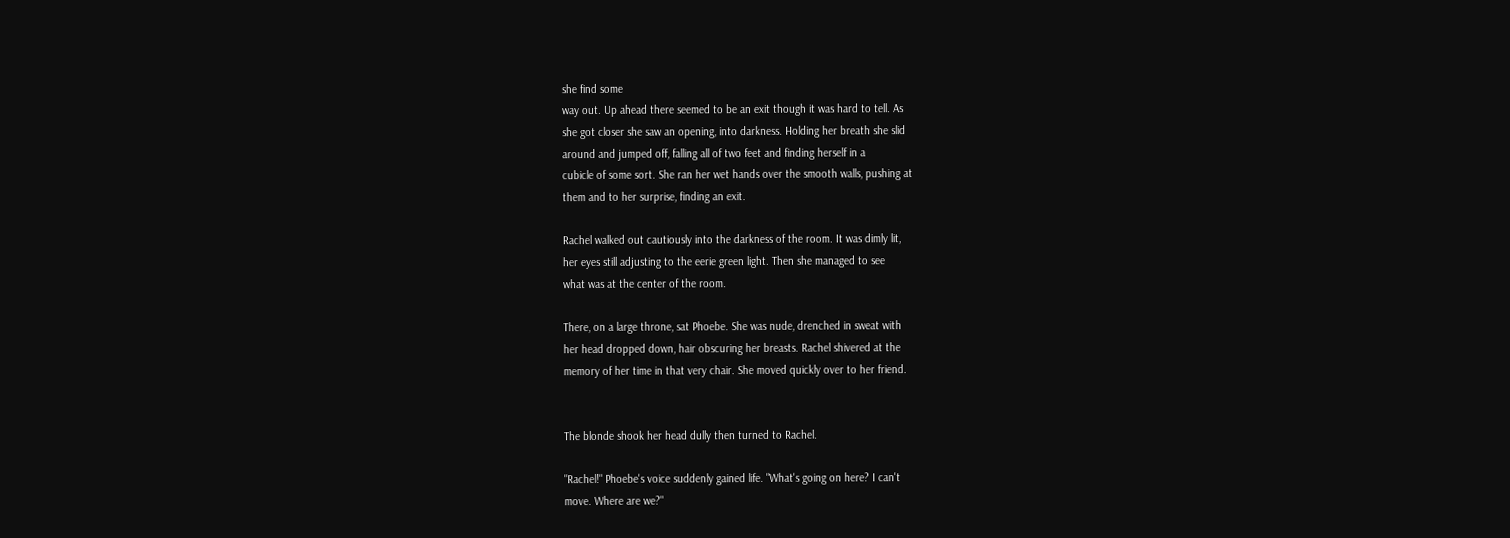she find some
way out. Up ahead there seemed to be an exit though it was hard to tell. As
she got closer she saw an opening, into darkness. Holding her breath she slid
around and jumped off, falling all of two feet and finding herself in a
cubicle of some sort. She ran her wet hands over the smooth walls, pushing at
them and to her surprise, finding an exit.

Rachel walked out cautiously into the darkness of the room. It was dimly lit,
her eyes still adjusting to the eerie green light. Then she managed to see
what was at the center of the room.

There, on a large throne, sat Phoebe. She was nude, drenched in sweat with
her head dropped down, hair obscuring her breasts. Rachel shivered at the
memory of her time in that very chair. She moved quickly over to her friend.


The blonde shook her head dully then turned to Rachel.

"Rachel!" Phoebe's voice suddenly gained life. "What's going on here? I can't
move. Where are we?"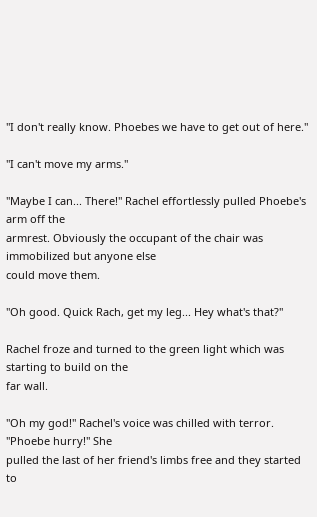"I don't really know. Phoebes we have to get out of here."

"I can't move my arms."

"Maybe I can... There!" Rachel effortlessly pulled Phoebe's arm off the
armrest. Obviously the occupant of the chair was immobilized but anyone else
could move them.

"Oh good. Quick Rach, get my leg... Hey what's that?"

Rachel froze and turned to the green light which was starting to build on the
far wall.

"Oh my god!" Rachel's voice was chilled with terror. "Phoebe hurry!" She
pulled the last of her friend's limbs free and they started to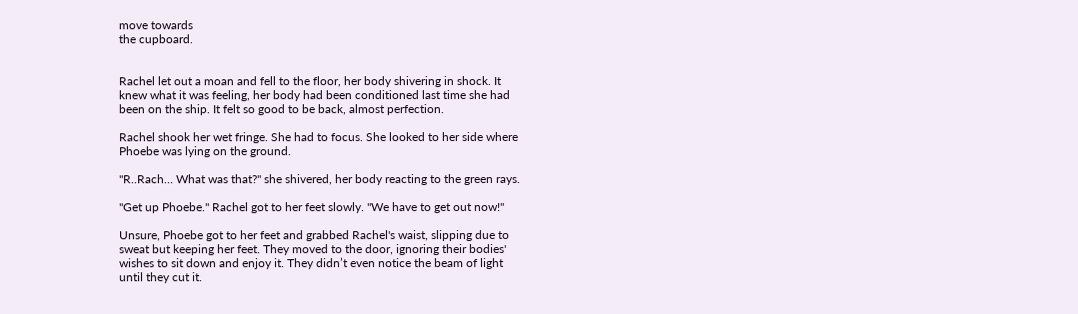move towards
the cupboard.


Rachel let out a moan and fell to the floor, her body shivering in shock. It
knew what it was feeling, her body had been conditioned last time she had
been on the ship. It felt so good to be back, almost perfection.

Rachel shook her wet fringe. She had to focus. She looked to her side where
Phoebe was lying on the ground.

"R..Rach… What was that?" she shivered, her body reacting to the green rays.

"Get up Phoebe." Rachel got to her feet slowly. "We have to get out now!"

Unsure, Phoebe got to her feet and grabbed Rachel's waist, slipping due to
sweat but keeping her feet. They moved to the door, ignoring their bodies'
wishes to sit down and enjoy it. They didn’t even notice the beam of light
until they cut it.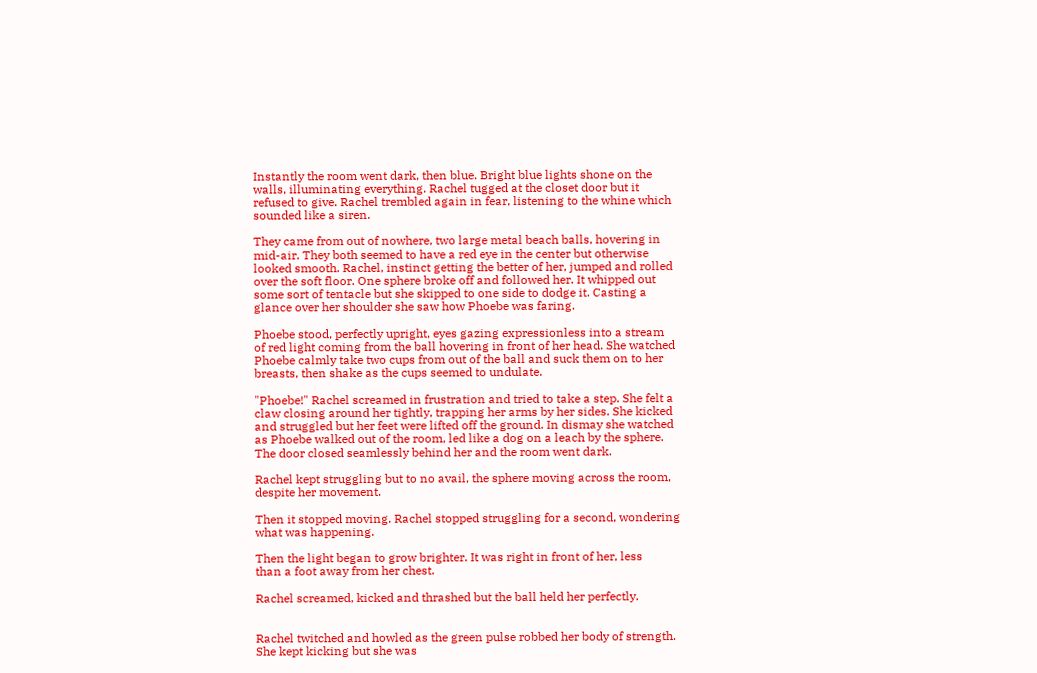Instantly the room went dark, then blue. Bright blue lights shone on the
walls, illuminating everything. Rachel tugged at the closet door but it
refused to give. Rachel trembled again in fear, listening to the whine which
sounded like a siren.

They came from out of nowhere, two large metal beach balls, hovering in
mid-air. They both seemed to have a red eye in the center but otherwise
looked smooth. Rachel, instinct getting the better of her, jumped and rolled
over the soft floor. One sphere broke off and followed her. It whipped out
some sort of tentacle but she skipped to one side to dodge it. Casting a
glance over her shoulder she saw how Phoebe was faring.

Phoebe stood, perfectly upright, eyes gazing expressionless into a stream
of red light coming from the ball hovering in front of her head. She watched
Phoebe calmly take two cups from out of the ball and suck them on to her
breasts, then shake as the cups seemed to undulate.

"Phoebe!" Rachel screamed in frustration and tried to take a step. She felt a
claw closing around her tightly, trapping her arms by her sides. She kicked
and struggled but her feet were lifted off the ground. In dismay she watched
as Phoebe walked out of the room, led like a dog on a leach by the sphere.
The door closed seamlessly behind her and the room went dark.

Rachel kept struggling but to no avail, the sphere moving across the room,
despite her movement.

Then it stopped moving. Rachel stopped struggling for a second, wondering
what was happening.

Then the light began to grow brighter. It was right in front of her, less
than a foot away from her chest.

Rachel screamed, kicked and thrashed but the ball held her perfectly.


Rachel twitched and howled as the green pulse robbed her body of strength.
She kept kicking but she was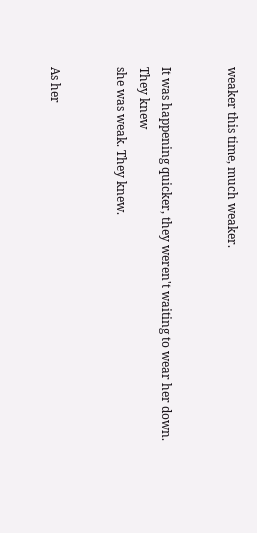weaker this time, much weaker.


It was happening quicker, they weren't waiting to wear her down. They knew
she was weak. They knew.


As her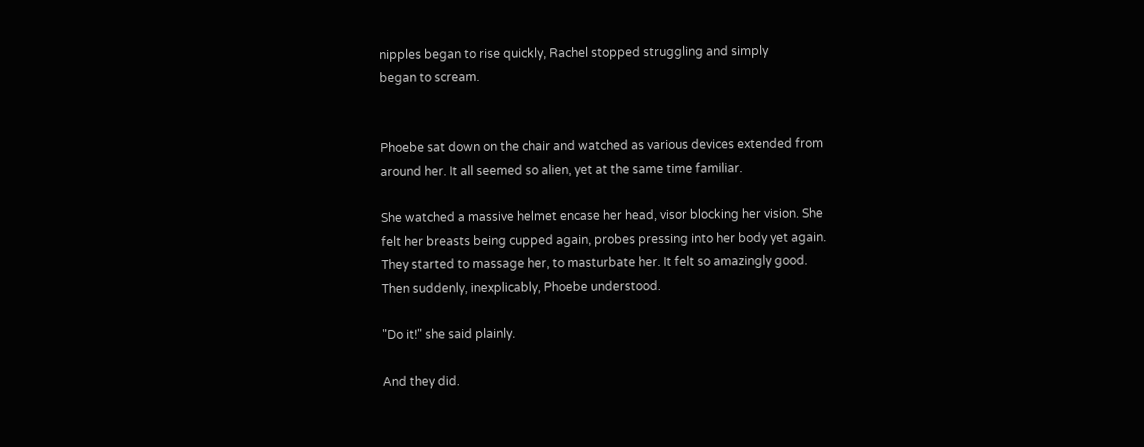nipples began to rise quickly, Rachel stopped struggling and simply
began to scream.


Phoebe sat down on the chair and watched as various devices extended from
around her. It all seemed so alien, yet at the same time familiar.

She watched a massive helmet encase her head, visor blocking her vision. She
felt her breasts being cupped again, probes pressing into her body yet again.
They started to massage her, to masturbate her. It felt so amazingly good.
Then suddenly, inexplicably, Phoebe understood.

"Do it!" she said plainly.

And they did.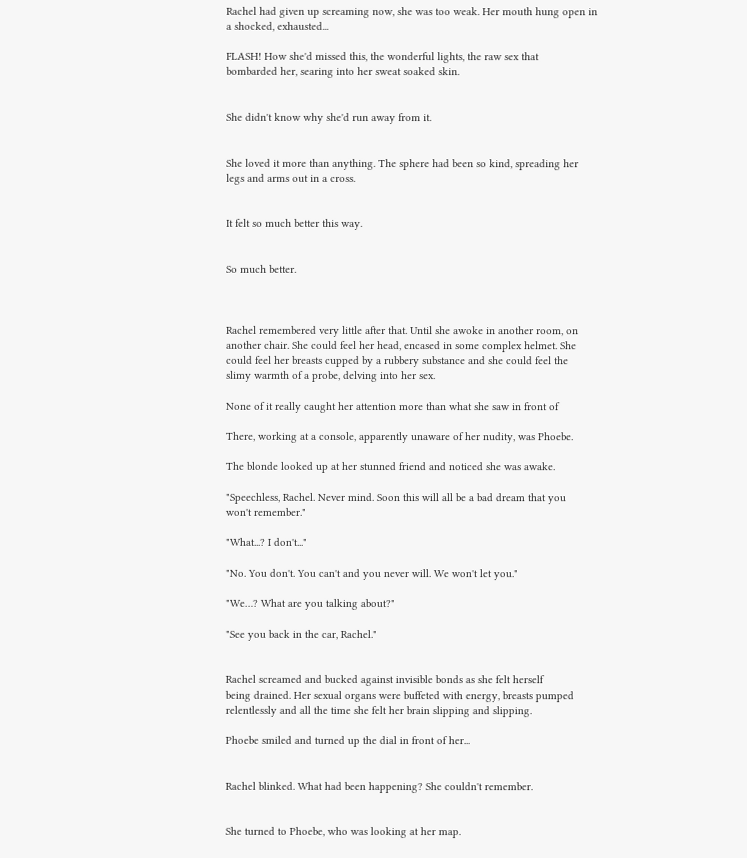Rachel had given up screaming now, she was too weak. Her mouth hung open in
a shocked, exhausted...

FLASH! How she'd missed this, the wonderful lights, the raw sex that
bombarded her, searing into her sweat soaked skin.


She didn't know why she'd run away from it.


She loved it more than anything. The sphere had been so kind, spreading her
legs and arms out in a cross.


It felt so much better this way.


So much better.



Rachel remembered very little after that. Until she awoke in another room, on
another chair. She could feel her head, encased in some complex helmet. She
could feel her breasts cupped by a rubbery substance and she could feel the
slimy warmth of a probe, delving into her sex.

None of it really caught her attention more than what she saw in front of

There, working at a console, apparently unaware of her nudity, was Phoebe.

The blonde looked up at her stunned friend and noticed she was awake.

"Speechless, Rachel. Never mind. Soon this will all be a bad dream that you
won't remember."

"What...? I don't..."

"No. You don't. You can't and you never will. We won't let you."

"We…? What are you talking about?"

"See you back in the car, Rachel."


Rachel screamed and bucked against invisible bonds as she felt herself
being drained. Her sexual organs were buffeted with energy, breasts pumped
relentlessly and all the time she felt her brain slipping and slipping.

Phoebe smiled and turned up the dial in front of her...


Rachel blinked. What had been happening? She couldn't remember.


She turned to Phoebe, who was looking at her map.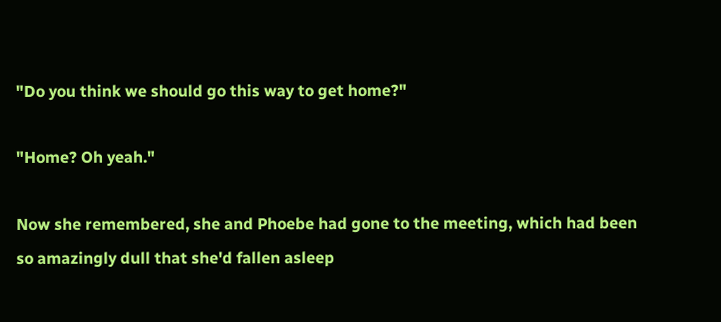"Do you think we should go this way to get home?"

"Home? Oh yeah."

Now she remembered, she and Phoebe had gone to the meeting, which had been
so amazingly dull that she'd fallen asleep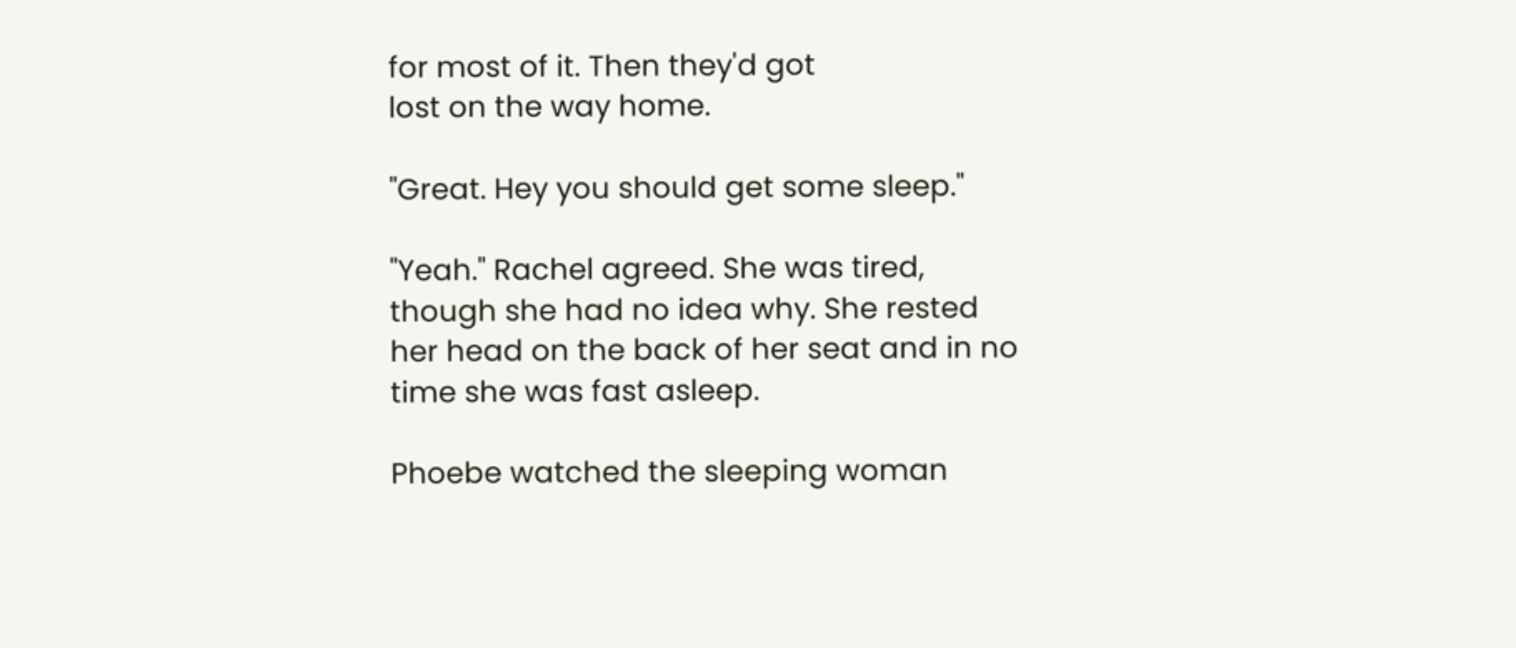for most of it. Then they'd got
lost on the way home.

"Great. Hey you should get some sleep."

"Yeah." Rachel agreed. She was tired, though she had no idea why. She rested
her head on the back of her seat and in no time she was fast asleep.

Phoebe watched the sleeping woman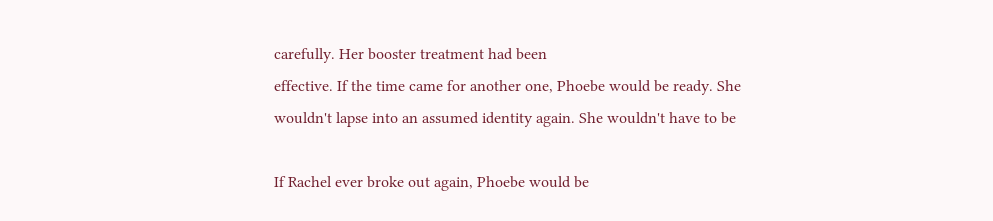carefully. Her booster treatment had been
effective. If the time came for another one, Phoebe would be ready. She
wouldn't lapse into an assumed identity again. She wouldn't have to be

If Rachel ever broke out again, Phoebe would be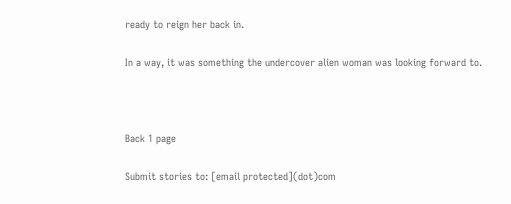ready to reign her back in.

In a way, it was something the undercover alien woman was looking forward to.



Back 1 page

Submit stories to: [email protected](dot)com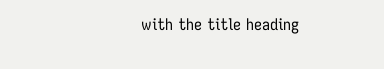with the title heading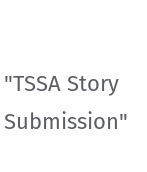"TSSA Story Submission"